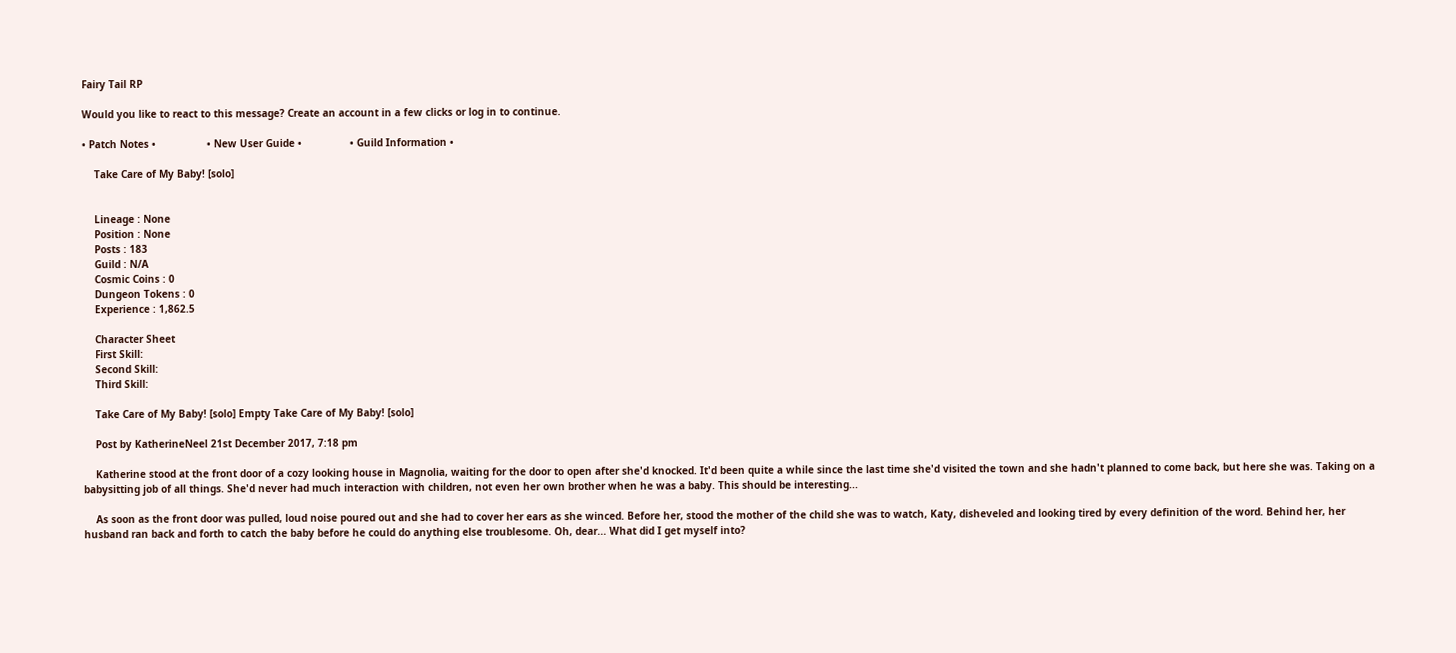Fairy Tail RP

Would you like to react to this message? Create an account in a few clicks or log in to continue.

• Patch Notes •                 • New User Guide •                • Guild Information •

    Take Care of My Baby! [solo]


    Lineage : None
    Position : None
    Posts : 183
    Guild : N/A
    Cosmic Coins : 0
    Dungeon Tokens : 0
    Experience : 1,862.5

    Character Sheet
    First Skill:
    Second Skill:
    Third Skill:

    Take Care of My Baby! [solo] Empty Take Care of My Baby! [solo]

    Post by KatherineNeel 21st December 2017, 7:18 pm

    Katherine stood at the front door of a cozy looking house in Magnolia, waiting for the door to open after she'd knocked. It'd been quite a while since the last time she'd visited the town and she hadn't planned to come back, but here she was. Taking on a babysitting job of all things. She'd never had much interaction with children, not even her own brother when he was a baby. This should be interesting...

    As soon as the front door was pulled, loud noise poured out and she had to cover her ears as she winced. Before her, stood the mother of the child she was to watch, Katy, disheveled and looking tired by every definition of the word. Behind her, her husband ran back and forth to catch the baby before he could do anything else troublesome. Oh, dear... What did I get myself into?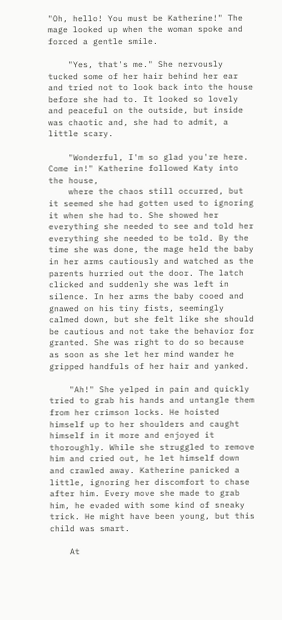"Oh, hello! You must be Katherine!" The mage looked up when the woman spoke and forced a gentle smile.

    "Yes, that's me." She nervously tucked some of her hair behind her ear and tried not to look back into the house before she had to. It looked so lovely and peaceful on the outside, but inside was chaotic and, she had to admit, a little scary.

    "Wonderful, I'm so glad you're here. Come in!" Katherine followed Katy into the house,
    where the chaos still occurred, but it seemed she had gotten used to ignoring it when she had to. She showed her everything she needed to see and told her everything she needed to be told. By the time she was done, the mage held the baby in her arms cautiously and watched as the parents hurried out the door. The latch clicked and suddenly she was left in silence. In her arms the baby cooed and gnawed on his tiny fists, seemingly calmed down, but she felt like she should be cautious and not take the behavior for granted. She was right to do so because as soon as she let her mind wander he gripped handfuls of her hair and yanked.

    "Ah!" She yelped in pain and quickly tried to grab his hands and untangle them from her crimson locks. He hoisted himself up to her shoulders and caught himself in it more and enjoyed it thoroughly. While she struggled to remove him and cried out, he let himself down and crawled away. Katherine panicked a little, ignoring her discomfort to chase after him. Every move she made to grab him, he evaded with some kind of sneaky trick. He might have been young, but this child was smart.

    At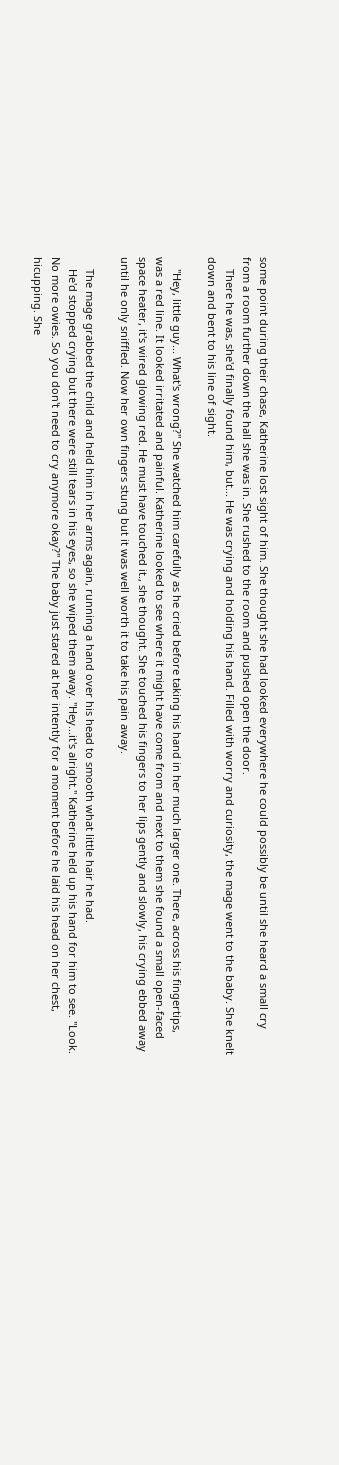some point during their chase, Katherine lost sight of him. She thought she had looked everywhere he could possibly be until she heard a small cry from a room further down the hall she was in. She rushed to the room and pushed open the door.
    There he was, she'd finally found him, but... He was crying and holding his hand. Filled with worry and curiosity, the mage went to the baby. She knelt down and bent to his line of sight.

    "Hey, little guy... What's wrong?" She watched him carefully as he cried before taking his hand in her much larger one. There, across his fingertips, was a red line. It looked irritated and painful. Katherine looked to see where it might have come from and next to them she found a small open-faced space heater, it's wired glowing red. He must have touched it., she thought. She touched his fingers to her lips gently and slowly, his crying ebbed away until he only sniffled. Now her own fingers stung but it was well worth it to take his pain away.

    The mage grabbed the child and held him in her arms again, running a hand over his head to smooth what little hair he had.
    He'd stopped crying but there were still tears in his eyes, so she wiped them away. "Hey...it's alright." Katherine held up his hand for him to see. "Look. No more owies. So you don't need to cry anymore okay?" The baby just stared at her intently for a moment before he laid his head on her chest, hicupping. She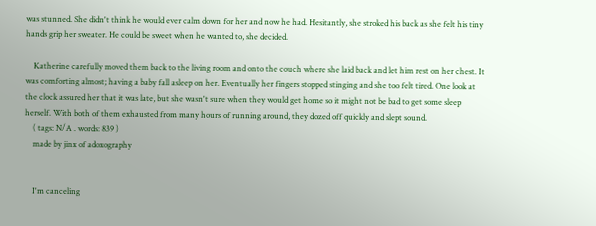was stunned. She didn't think he would ever calm down for her and now he had. Hesitantly, she stroked his back as she felt his tiny hands grip her sweater. He could be sweet when he wanted to, she decided.

    Katherine carefully moved them back to the living room and onto the couch where she laid back and let him rest on her chest. It was comforting almost; having a baby fall asleep on her. Eventually her fingers stopped stinging and she too felt tired. One look at the clock assured her that it was late, but she wasn't sure when they would get home so it might not be bad to get some sleep herself. With both of them exhausted from many hours of running around, they dozed off quickly and slept sound.
    ( tags: N/A . words: 839 )
    made by jinx of adoxography


    I'm canceling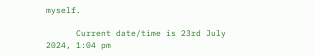myself.

      Current date/time is 23rd July 2024, 1:04 pm